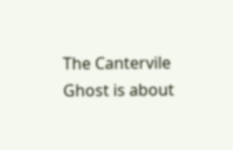The Cantervile Ghost is about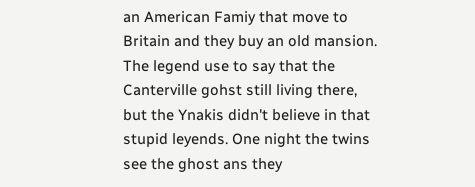an American Famiy that move to Britain and they buy an old mansion. The legend use to say that the Canterville gohst still living there, but the Ynakis didn't believe in that stupid leyends. One night the twins see the ghost ans they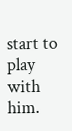start to play with him.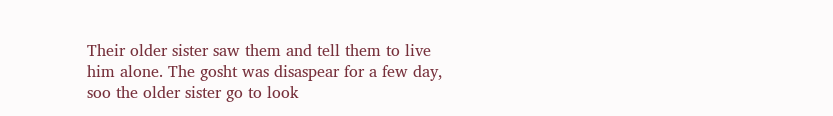Their older sister saw them and tell them to live him alone. The gosht was disaspear for a few day, soo the older sister go to look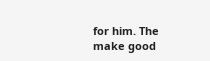for him. The make good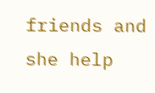friends and she help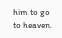him to go to heaven.